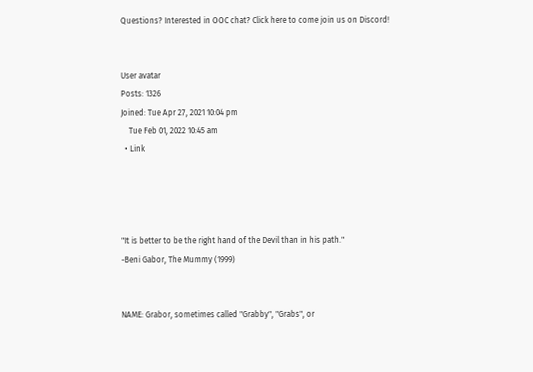Questions? Interested in OOC chat? Click here to come join us on Discord!


User avatar
Posts: 1326
Joined: Tue Apr 27, 2021 10:04 pm
    Tue Feb 01, 2022 10:45 am
  • Link




"It is better to be the right hand of the Devil than in his path."
-Beni Gabor, The Mummy (1999)


NAME: Grabor, sometimes called "Grabby", "Grabs", or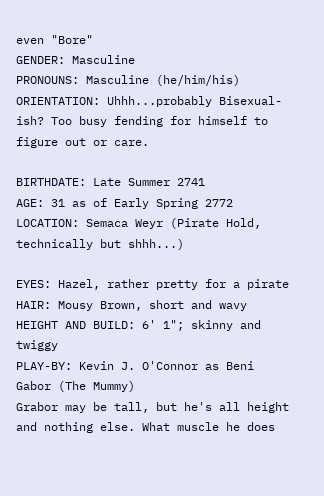even "Bore"
GENDER: Masculine
PRONOUNS: Masculine (he/him/his)
ORIENTATION: Uhhh...probably Bisexual-ish? Too busy fending for himself to figure out or care.

BIRTHDATE: Late Summer 2741
AGE: 31 as of Early Spring 2772
LOCATION: Semaca Weyr (Pirate Hold, technically but shhh...)

EYES: Hazel, rather pretty for a pirate
HAIR: Mousy Brown, short and wavy
HEIGHT AND BUILD: 6' 1"; skinny and twiggy
PLAY-BY: Kevin J. O'Connor as Beni Gabor (The Mummy)
Grabor may be tall, but he's all height and nothing else. What muscle he does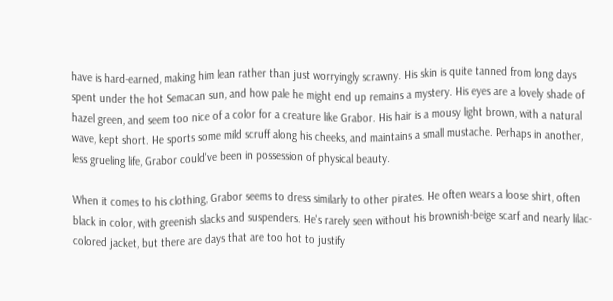have is hard-earned, making him lean rather than just worryingly scrawny. His skin is quite tanned from long days spent under the hot Semacan sun, and how pale he might end up remains a mystery. His eyes are a lovely shade of hazel green, and seem too nice of a color for a creature like Grabor. His hair is a mousy light brown, with a natural wave, kept short. He sports some mild scruff along his cheeks, and maintains a small mustache. Perhaps in another, less grueling life, Grabor could've been in possession of physical beauty.

When it comes to his clothing, Grabor seems to dress similarly to other pirates. He often wears a loose shirt, often black in color, with greenish slacks and suspenders. He's rarely seen without his brownish-beige scarf and nearly lilac-colored jacket, but there are days that are too hot to justify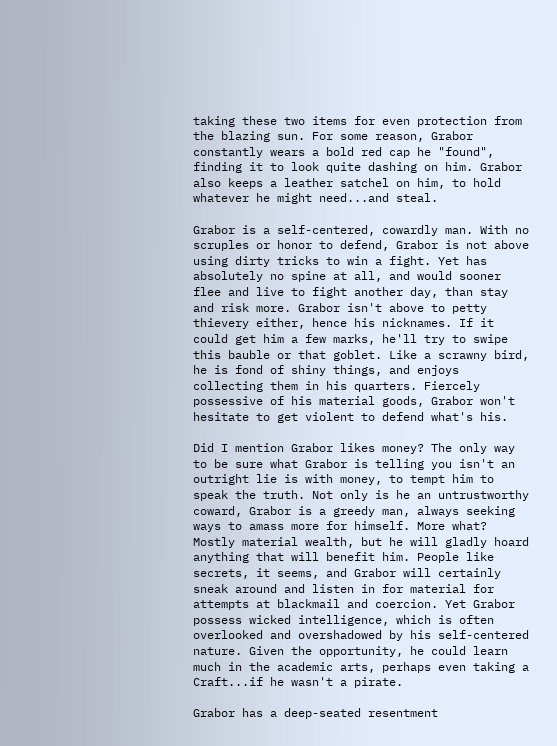taking these two items for even protection from the blazing sun. For some reason, Grabor constantly wears a bold red cap he "found", finding it to look quite dashing on him. Grabor also keeps a leather satchel on him, to hold whatever he might need...and steal.

Grabor is a self-centered, cowardly man. With no scruples or honor to defend, Grabor is not above using dirty tricks to win a fight. Yet has absolutely no spine at all, and would sooner flee and live to fight another day, than stay and risk more. Grabor isn't above to petty thievery either, hence his nicknames. If it could get him a few marks, he'll try to swipe this bauble or that goblet. Like a scrawny bird, he is fond of shiny things, and enjoys collecting them in his quarters. Fiercely possessive of his material goods, Grabor won't hesitate to get violent to defend what's his.

Did I mention Grabor likes money? The only way to be sure what Grabor is telling you isn't an outright lie is with money, to tempt him to speak the truth. Not only is he an untrustworthy coward, Grabor is a greedy man, always seeking ways to amass more for himself. More what? Mostly material wealth, but he will gladly hoard anything that will benefit him. People like secrets, it seems, and Grabor will certainly sneak around and listen in for material for attempts at blackmail and coercion. Yet Grabor possess wicked intelligence, which is often overlooked and overshadowed by his self-centered nature. Given the opportunity, he could learn much in the academic arts, perhaps even taking a Craft...if he wasn't a pirate.

Grabor has a deep-seated resentment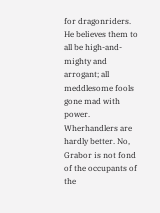for dragonriders. He believes them to all be high-and-mighty and arrogant; all meddlesome fools gone mad with power. Wherhandlers are hardly better. No, Grabor is not fond of the occupants of the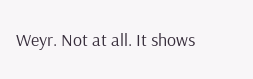Weyr. Not at all. It shows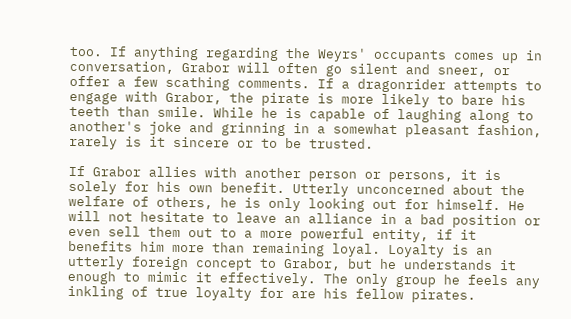too. If anything regarding the Weyrs' occupants comes up in conversation, Grabor will often go silent and sneer, or offer a few scathing comments. If a dragonrider attempts to engage with Grabor, the pirate is more likely to bare his teeth than smile. While he is capable of laughing along to another's joke and grinning in a somewhat pleasant fashion, rarely is it sincere or to be trusted.

If Grabor allies with another person or persons, it is solely for his own benefit. Utterly unconcerned about the welfare of others, he is only looking out for himself. He will not hesitate to leave an alliance in a bad position or even sell them out to a more powerful entity, if it benefits him more than remaining loyal. Loyalty is an utterly foreign concept to Grabor, but he understands it enough to mimic it effectively. The only group he feels any inkling of true loyalty for are his fellow pirates.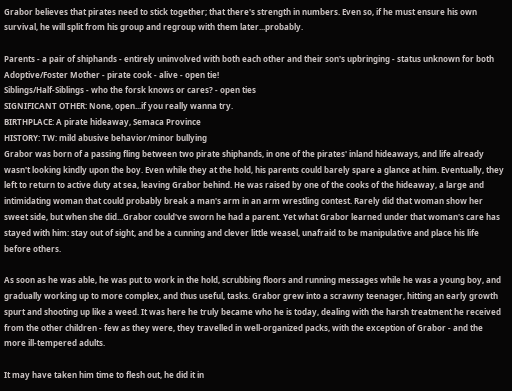Grabor believes that pirates need to stick together; that there's strength in numbers. Even so, if he must ensure his own survival, he will split from his group and regroup with them later...probably.

Parents - a pair of shiphands - entirely uninvolved with both each other and their son's upbringing - status unknown for both
Adoptive/Foster Mother - pirate cook - alive - open tie!
Siblings/Half-Siblings - who the forsk knows or cares? - open ties
SIGNIFICANT OTHER: None, open...if you really wanna try.
BIRTHPLACE: A pirate hideaway, Semaca Province
HISTORY: TW: mild abusive behavior/minor bullying
Grabor was born of a passing fling between two pirate shiphands, in one of the pirates' inland hideaways, and life already wasn't looking kindly upon the boy. Even while they at the hold, his parents could barely spare a glance at him. Eventually, they left to return to active duty at sea, leaving Grabor behind. He was raised by one of the cooks of the hideaway, a large and intimidating woman that could probably break a man's arm in an arm wrestling contest. Rarely did that woman show her sweet side, but when she did...Grabor could've sworn he had a parent. Yet what Grabor learned under that woman's care has stayed with him: stay out of sight, and be a cunning and clever little weasel, unafraid to be manipulative and place his life before others.

As soon as he was able, he was put to work in the hold, scrubbing floors and running messages while he was a young boy, and gradually working up to more complex, and thus useful, tasks. Grabor grew into a scrawny teenager, hitting an early growth spurt and shooting up like a weed. It was here he truly became who he is today, dealing with the harsh treatment he received from the other children - few as they were, they travelled in well-organized packs, with the exception of Grabor - and the more ill-tempered adults.

It may have taken him time to flesh out, he did it in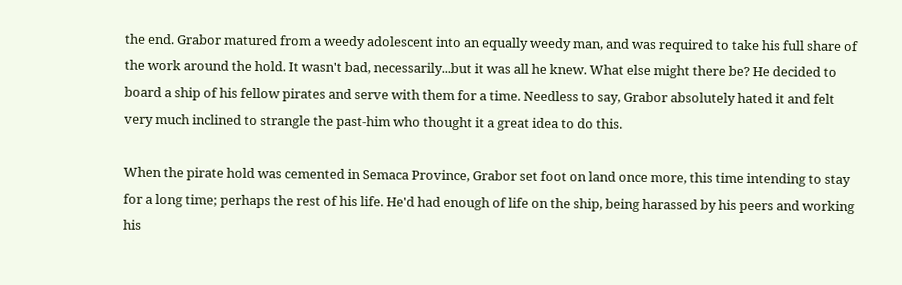the end. Grabor matured from a weedy adolescent into an equally weedy man, and was required to take his full share of the work around the hold. It wasn't bad, necessarily...but it was all he knew. What else might there be? He decided to board a ship of his fellow pirates and serve with them for a time. Needless to say, Grabor absolutely hated it and felt very much inclined to strangle the past-him who thought it a great idea to do this.

When the pirate hold was cemented in Semaca Province, Grabor set foot on land once more, this time intending to stay for a long time; perhaps the rest of his life. He'd had enough of life on the ship, being harassed by his peers and working his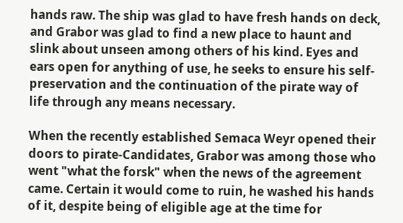hands raw. The ship was glad to have fresh hands on deck, and Grabor was glad to find a new place to haunt and slink about unseen among others of his kind. Eyes and ears open for anything of use, he seeks to ensure his self-preservation and the continuation of the pirate way of life through any means necessary.

When the recently established Semaca Weyr opened their doors to pirate-Candidates, Grabor was among those who went "what the forsk" when the news of the agreement came. Certain it would come to ruin, he washed his hands of it, despite being of eligible age at the time for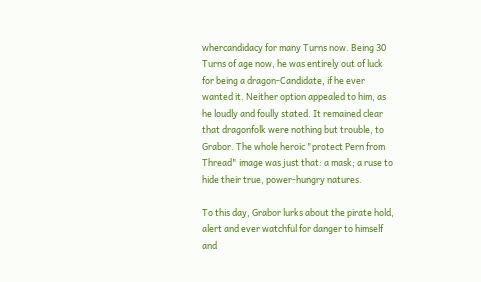whercandidacy for many Turns now. Being 30 Turns of age now, he was entirely out of luck for being a dragon-Candidate, if he ever wanted it. Neither option appealed to him, as he loudly and foully stated. It remained clear that dragonfolk were nothing but trouble, to Grabor. The whole heroic "protect Pern from Thread" image was just that: a mask; a ruse to hide their true, power-hungry natures.

To this day, Grabor lurks about the pirate hold, alert and ever watchful for danger to himself and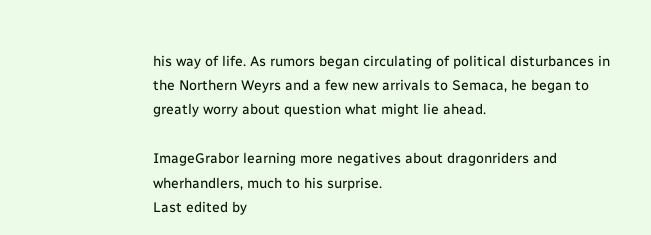his way of life. As rumors began circulating of political disturbances in the Northern Weyrs and a few new arrivals to Semaca, he began to greatly worry about question what might lie ahead.

ImageGrabor learning more negatives about dragonriders and wherhandlers, much to his surprise.
Last edited by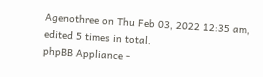Agenothree on Thu Feb 03, 2022 12:35 am, edited 5 times in total.
phpBB Appliance -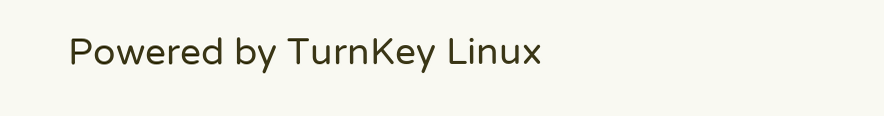Powered by TurnKey Linux